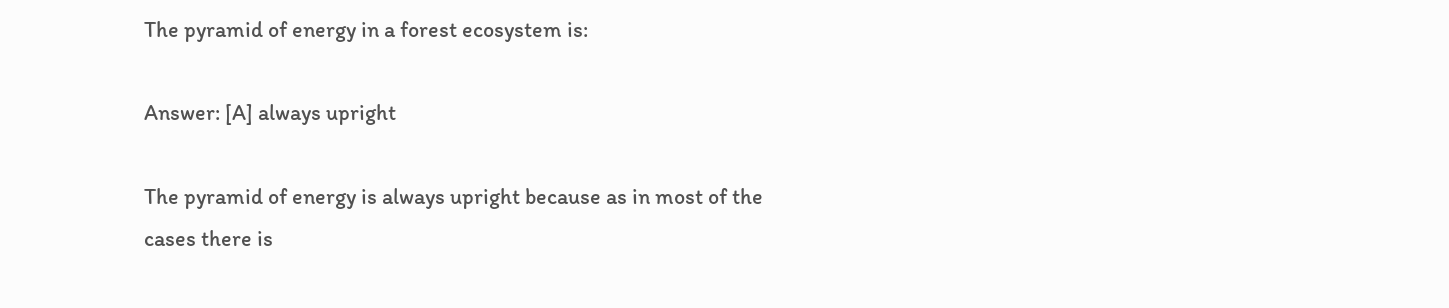The pyramid of energy in a forest ecosystem is:

Answer: [A] always upright

The pyramid of energy is always upright because as in most of the cases there is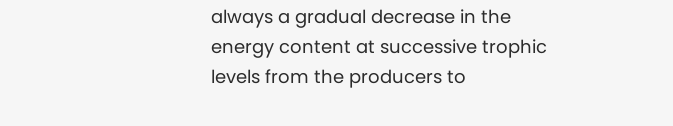always a gradual decrease in the energy content at successive trophic levels from the producers to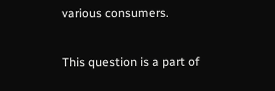various consumers.

This question is a part of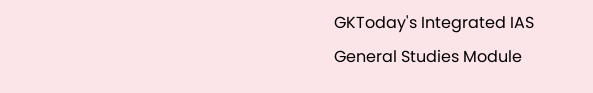GKToday's Integrated IAS General Studies Module